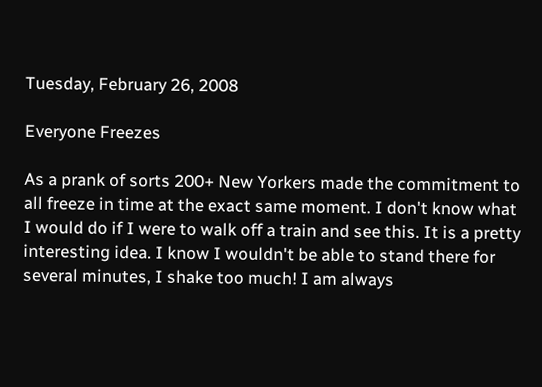Tuesday, February 26, 2008

Everyone Freezes

As a prank of sorts 200+ New Yorkers made the commitment to all freeze in time at the exact same moment. I don't know what I would do if I were to walk off a train and see this. It is a pretty interesting idea. I know I wouldn't be able to stand there for several minutes, I shake too much! I am always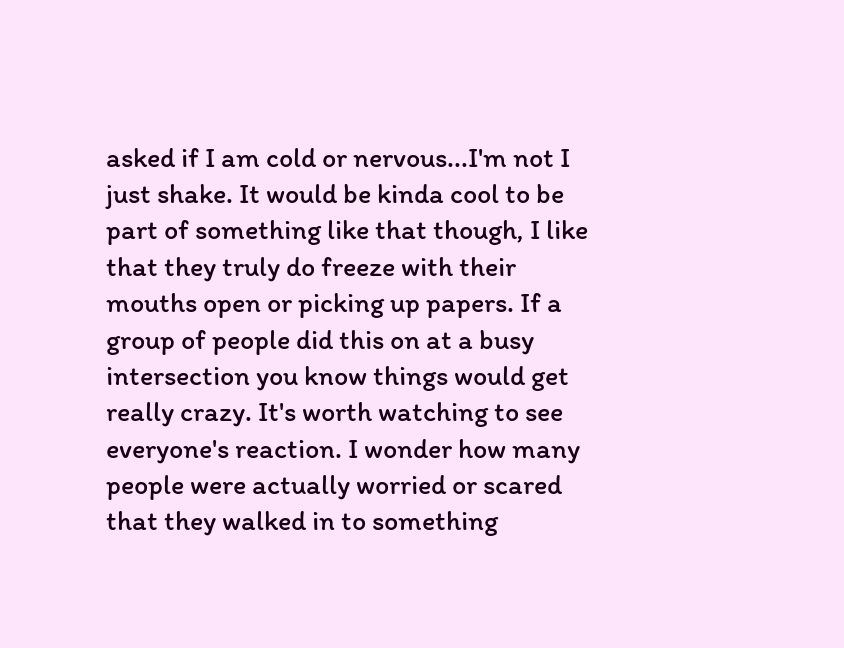asked if I am cold or nervous...I'm not I just shake. It would be kinda cool to be part of something like that though, I like that they truly do freeze with their mouths open or picking up papers. If a group of people did this on at a busy intersection you know things would get really crazy. It's worth watching to see everyone's reaction. I wonder how many people were actually worried or scared that they walked in to something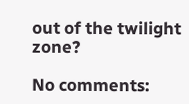out of the twilight zone?

No comments: